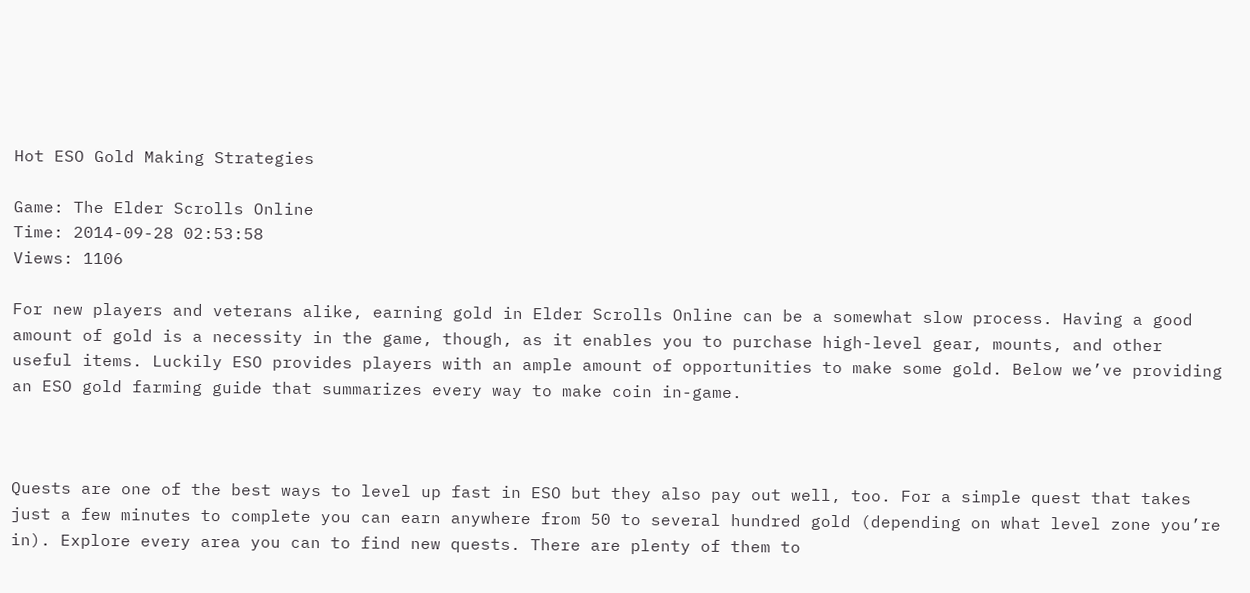Hot ESO Gold Making Strategies

Game: The Elder Scrolls Online
Time: 2014-09-28 02:53:58
Views: 1106

For new players and veterans alike, earning gold in Elder Scrolls Online can be a somewhat slow process. Having a good amount of gold is a necessity in the game, though, as it enables you to purchase high-level gear, mounts, and other useful items. Luckily ESO provides players with an ample amount of opportunities to make some gold. Below we’ve providing an ESO gold farming guide that summarizes every way to make coin in-game.



Quests are one of the best ways to level up fast in ESO but they also pay out well, too. For a simple quest that takes just a few minutes to complete you can earn anywhere from 50 to several hundred gold (depending on what level zone you’re in). Explore every area you can to find new quests. There are plenty of them to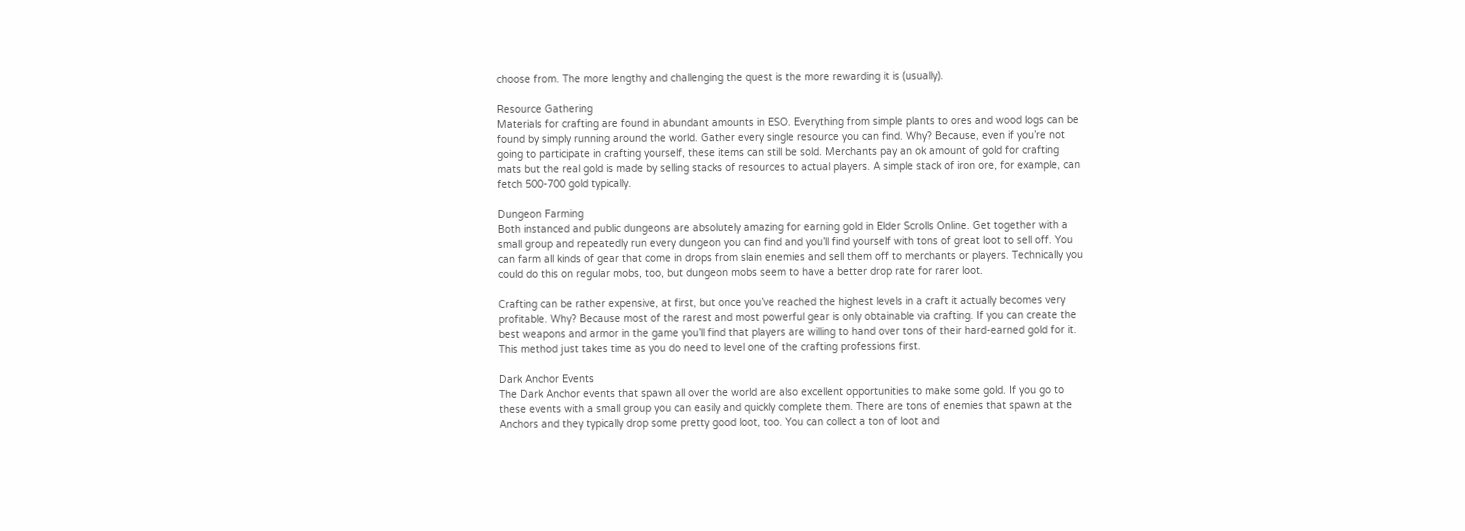choose from. The more lengthy and challenging the quest is the more rewarding it is (usually).

Resource Gathering
Materials for crafting are found in abundant amounts in ESO. Everything from simple plants to ores and wood logs can be found by simply running around the world. Gather every single resource you can find. Why? Because, even if you’re not going to participate in crafting yourself, these items can still be sold. Merchants pay an ok amount of gold for crafting mats but the real gold is made by selling stacks of resources to actual players. A simple stack of iron ore, for example, can fetch 500-700 gold typically.

Dungeon Farming
Both instanced and public dungeons are absolutely amazing for earning gold in Elder Scrolls Online. Get together with a small group and repeatedly run every dungeon you can find and you’ll find yourself with tons of great loot to sell off. You can farm all kinds of gear that come in drops from slain enemies and sell them off to merchants or players. Technically you could do this on regular mobs, too, but dungeon mobs seem to have a better drop rate for rarer loot.

Crafting can be rather expensive, at first, but once you’ve reached the highest levels in a craft it actually becomes very profitable. Why? Because most of the rarest and most powerful gear is only obtainable via crafting. If you can create the best weapons and armor in the game you’ll find that players are willing to hand over tons of their hard-earned gold for it. This method just takes time as you do need to level one of the crafting professions first.

Dark Anchor Events
The Dark Anchor events that spawn all over the world are also excellent opportunities to make some gold. If you go to these events with a small group you can easily and quickly complete them. There are tons of enemies that spawn at the Anchors and they typically drop some pretty good loot, too. You can collect a ton of loot and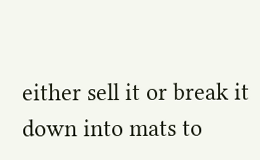either sell it or break it down into mats to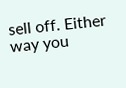sell off. Either way you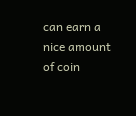can earn a nice amount of coin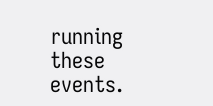running these events.